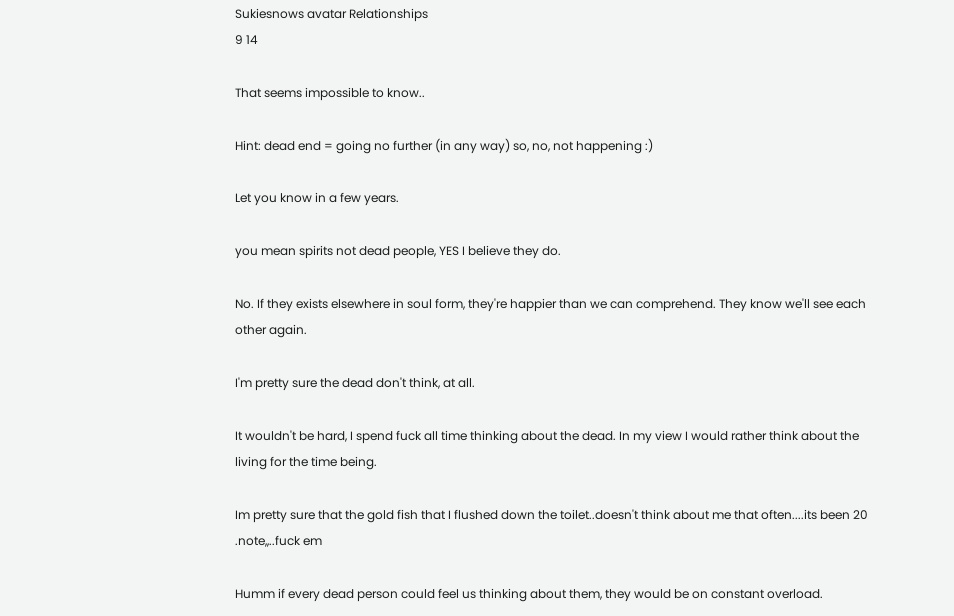Sukiesnows avatar Relationships
9 14

That seems impossible to know..

Hint: dead end = going no further (in any way) so, no, not happening :)

Let you know in a few years.

you mean spirits not dead people, YES I believe they do.

No. If they exists elsewhere in soul form, they're happier than we can comprehend. They know we'll see each other again.

I'm pretty sure the dead don't think, at all.

It wouldn't be hard, I spend fuck all time thinking about the dead. In my view I would rather think about the living for the time being.

Im pretty sure that the gold fish that I flushed down the toilet..doesn't think about me that often....its been 20 .note,,..fuck em

Humm if every dead person could feel us thinking about them, they would be on constant overload.